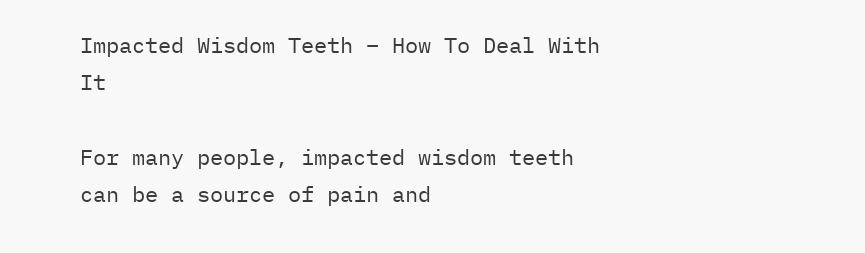Impacted Wisdom Teeth – How To Deal With It

For many people, impacted wisdom teeth can be a source of pain and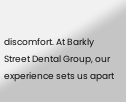discomfort. At Barkly Street Dental Group, our experience sets us apart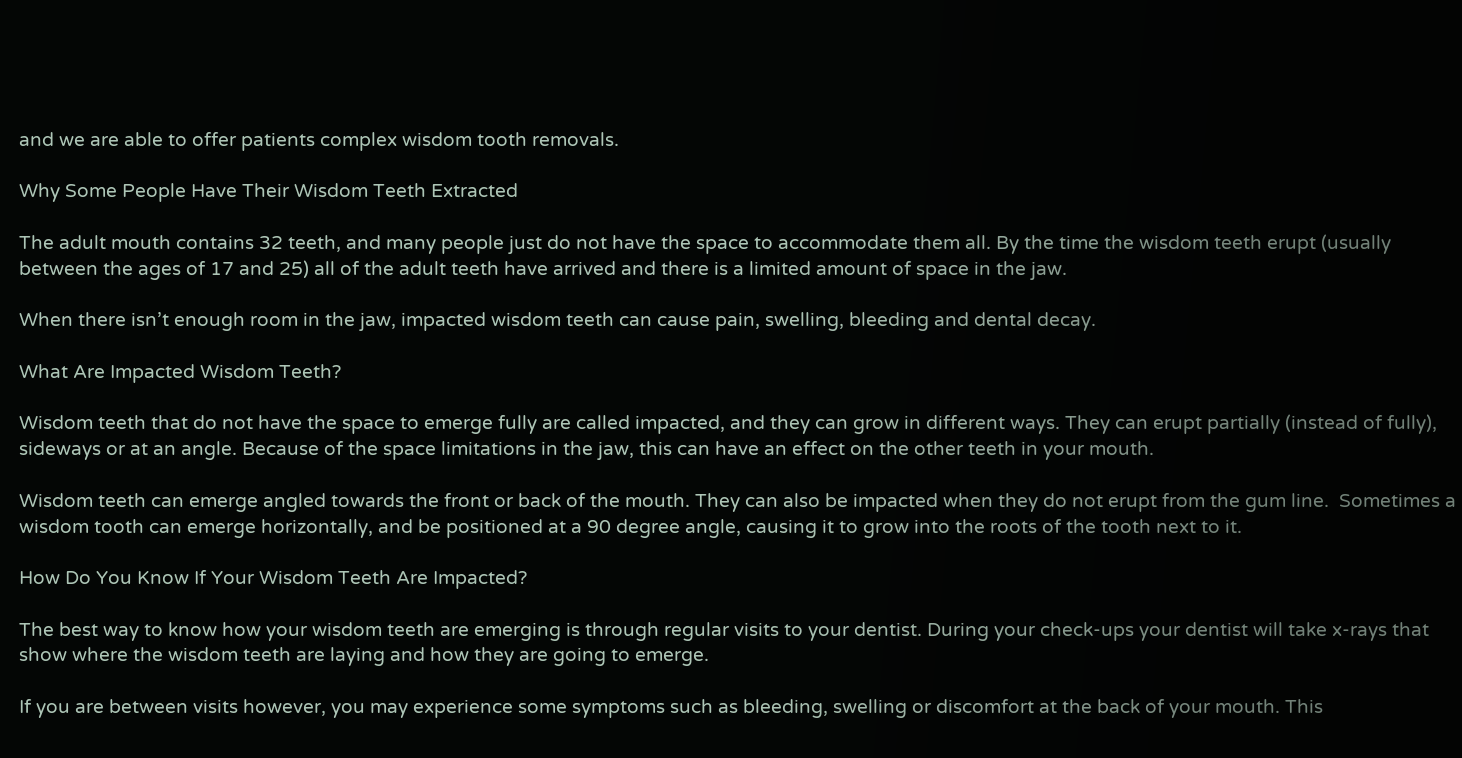and we are able to offer patients complex wisdom tooth removals.

Why Some People Have Their Wisdom Teeth Extracted

The adult mouth contains 32 teeth, and many people just do not have the space to accommodate them all. By the time the wisdom teeth erupt (usually between the ages of 17 and 25) all of the adult teeth have arrived and there is a limited amount of space in the jaw.

When there isn’t enough room in the jaw, impacted wisdom teeth can cause pain, swelling, bleeding and dental decay.

What Are Impacted Wisdom Teeth?

Wisdom teeth that do not have the space to emerge fully are called impacted, and they can grow in different ways. They can erupt partially (instead of fully), sideways or at an angle. Because of the space limitations in the jaw, this can have an effect on the other teeth in your mouth.

Wisdom teeth can emerge angled towards the front or back of the mouth. They can also be impacted when they do not erupt from the gum line.  Sometimes a wisdom tooth can emerge horizontally, and be positioned at a 90 degree angle, causing it to grow into the roots of the tooth next to it.

How Do You Know If Your Wisdom Teeth Are Impacted?

The best way to know how your wisdom teeth are emerging is through regular visits to your dentist. During your check-ups your dentist will take x-rays that show where the wisdom teeth are laying and how they are going to emerge.

If you are between visits however, you may experience some symptoms such as bleeding, swelling or discomfort at the back of your mouth. This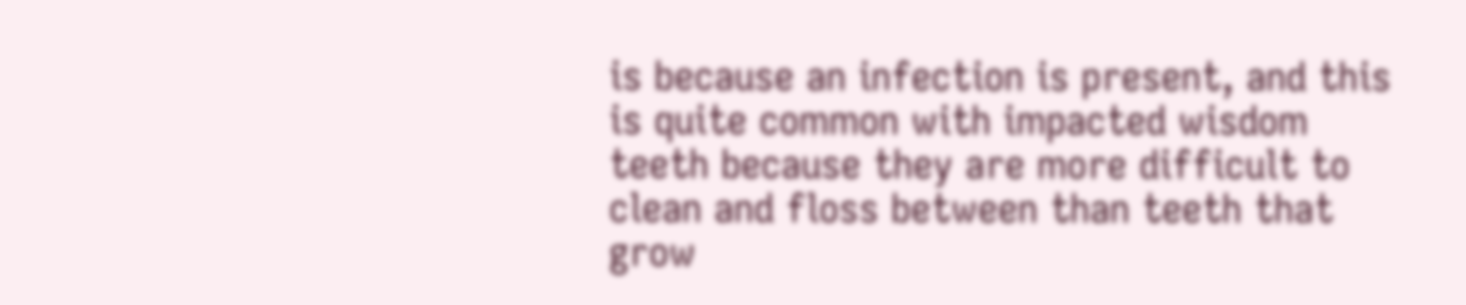is because an infection is present, and this is quite common with impacted wisdom teeth because they are more difficult to clean and floss between than teeth that grow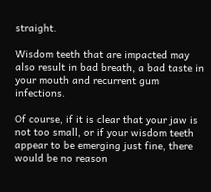straight.

Wisdom teeth that are impacted may also result in bad breath, a bad taste in your mouth and recurrent gum infections.

Of course, if it is clear that your jaw is not too small, or if your wisdom teeth appear to be emerging just fine, there would be no reason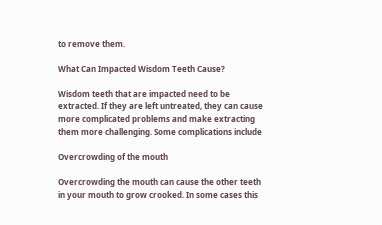to remove them.

What Can Impacted Wisdom Teeth Cause?

Wisdom teeth that are impacted need to be extracted. If they are left untreated, they can cause more complicated problems and make extracting them more challenging. Some complications include

Overcrowding of the mouth

Overcrowding the mouth can cause the other teeth in your mouth to grow crooked. In some cases this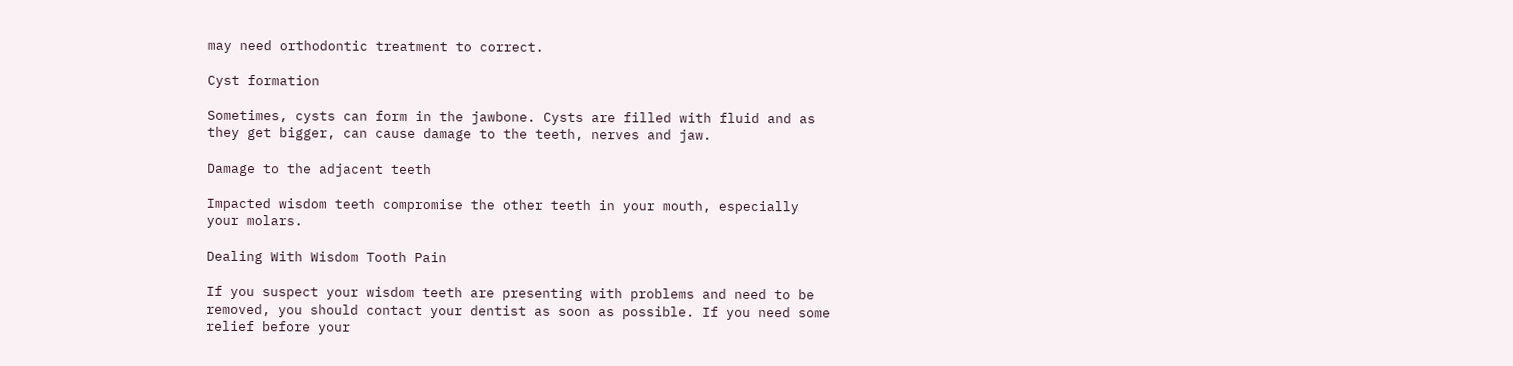may need orthodontic treatment to correct.

Cyst formation

Sometimes, cysts can form in the jawbone. Cysts are filled with fluid and as they get bigger, can cause damage to the teeth, nerves and jaw.

Damage to the adjacent teeth

Impacted wisdom teeth compromise the other teeth in your mouth, especially your molars.

Dealing With Wisdom Tooth Pain

If you suspect your wisdom teeth are presenting with problems and need to be removed, you should contact your dentist as soon as possible. If you need some relief before your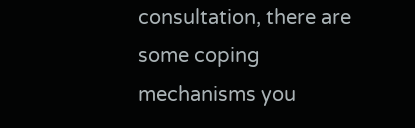consultation, there are some coping mechanisms you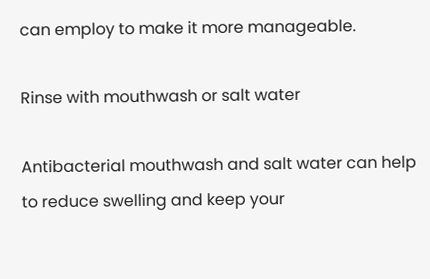can employ to make it more manageable.

Rinse with mouthwash or salt water

Antibacterial mouthwash and salt water can help to reduce swelling and keep your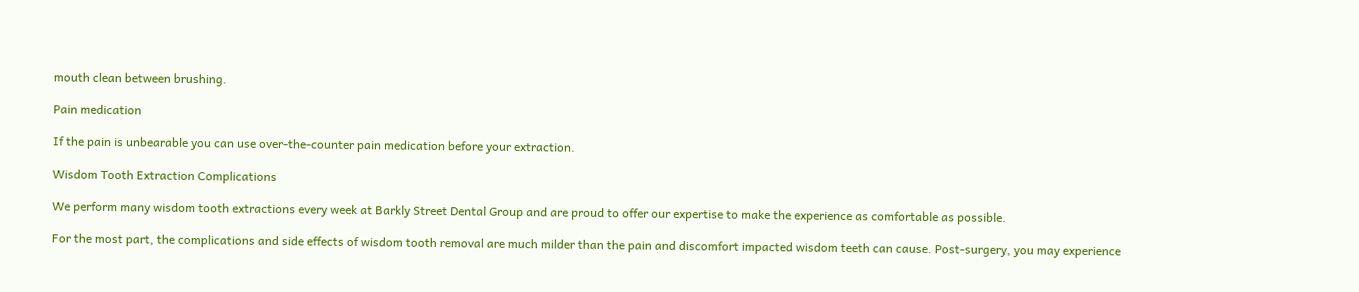mouth clean between brushing.

Pain medication

If the pain is unbearable you can use over-the-counter pain medication before your extraction.

Wisdom Tooth Extraction Complications

We perform many wisdom tooth extractions every week at Barkly Street Dental Group and are proud to offer our expertise to make the experience as comfortable as possible.

For the most part, the complications and side effects of wisdom tooth removal are much milder than the pain and discomfort impacted wisdom teeth can cause. Post-surgery, you may experience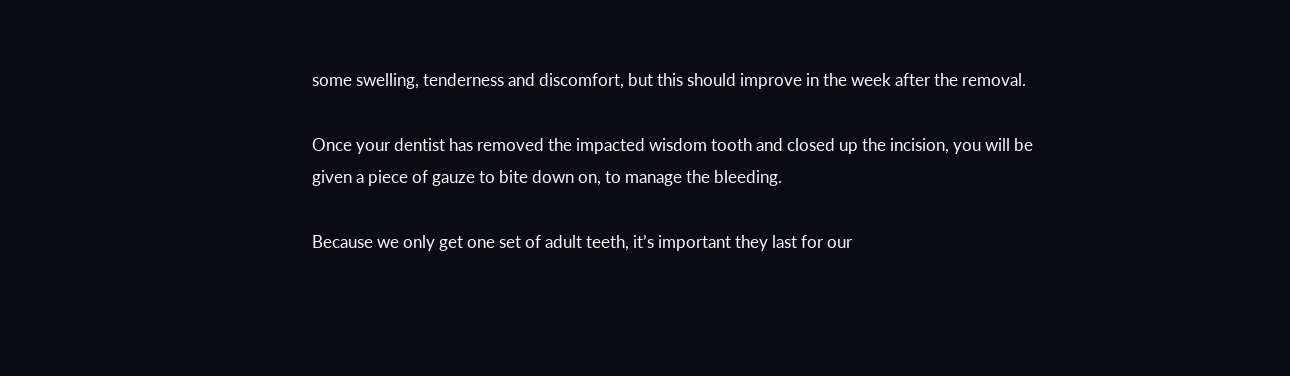some swelling, tenderness and discomfort, but this should improve in the week after the removal.

Once your dentist has removed the impacted wisdom tooth and closed up the incision, you will be given a piece of gauze to bite down on, to manage the bleeding.

Because we only get one set of adult teeth, it’s important they last for our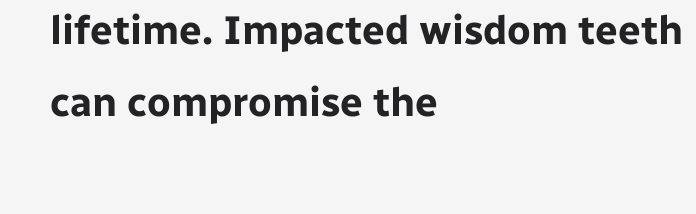lifetime. Impacted wisdom teeth can compromise the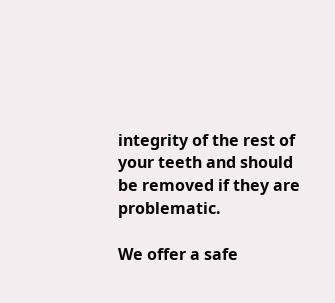integrity of the rest of your teeth and should be removed if they are problematic.

We offer a safe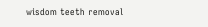wisdom teeth removal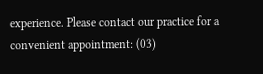experience. Please contact our practice for a convenient appointment: (03)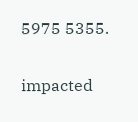5975 5355.

impacted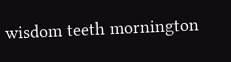wisdom teeth mornington